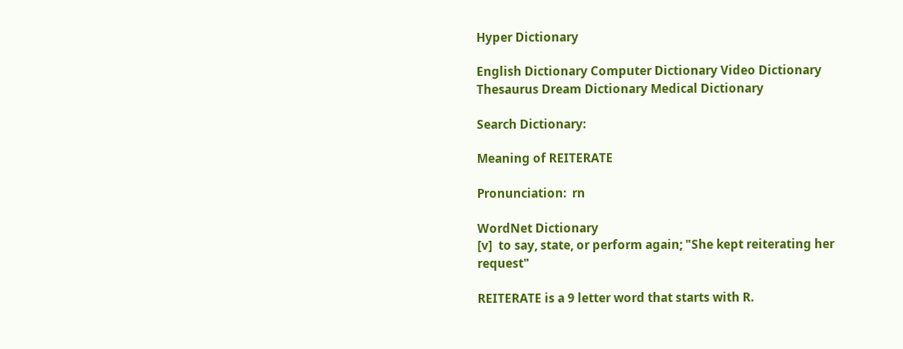Hyper Dictionary

English Dictionary Computer Dictionary Video Dictionary Thesaurus Dream Dictionary Medical Dictionary

Search Dictionary:

Meaning of REITERATE

Pronunciation:  rn

WordNet Dictionary
[v]  to say, state, or perform again; "She kept reiterating her request"

REITERATE is a 9 letter word that starts with R.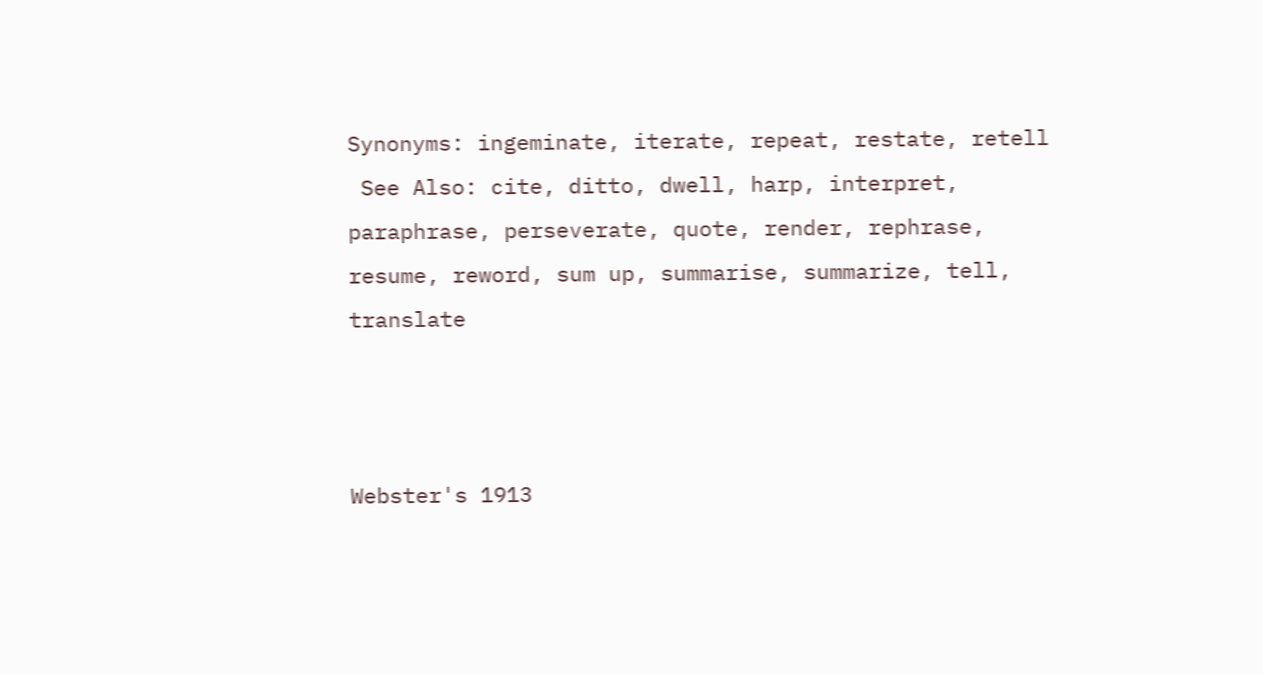Synonyms: ingeminate, iterate, repeat, restate, retell
 See Also: cite, ditto, dwell, harp, interpret, paraphrase, perseverate, quote, render, rephrase, resume, reword, sum up, summarise, summarize, tell, translate



Webster's 1913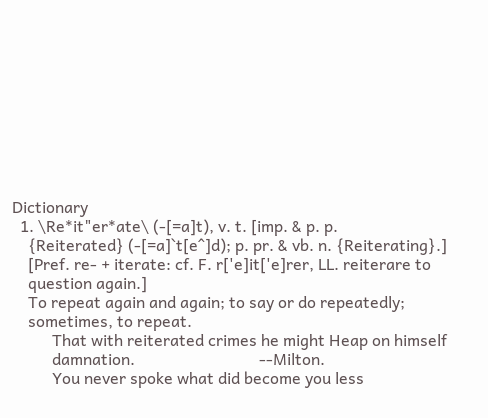Dictionary
  1. \Re*it"er*ate\ (-[=a]t), v. t. [imp. & p. p.
    {Reiterated} (-[=a]`t[e^]d); p. pr. & vb. n. {Reiterating}.]
    [Pref. re- + iterate: cf. F. r['e]it['e]rer, LL. reiterare to
    question again.]
    To repeat again and again; to say or do repeatedly;
    sometimes, to repeat.
          That with reiterated crimes he might Heap on himself
          damnation.                               --Milton.
          You never spoke what did become you less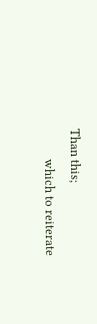Than this;
          which to reiterate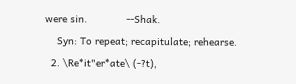were sin.             --Shak.
    Syn: To repeat; recapitulate; rehearse.
  2. \Re*it"er*ate\ (-?t),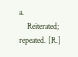a.
    Reiterated; repeated. [R.]